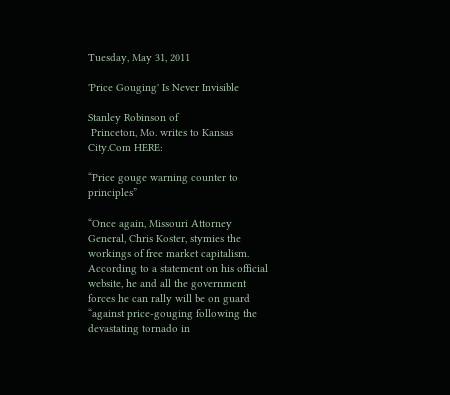Tuesday, May 31, 2011

'Price Gouging' Is Never Invisible

Stanley Robinson of
 Princeton, Mo. writes to Kansas City.Com HERE:

“Price gouge warning counter to principles”

“Once again, Missouri Attorney General, Chris Koster, stymies the workings of free market capitalism. According to a statement on his official website, he and all the government forces he can rally will be on guard “against price-gouging following the devastating tornado in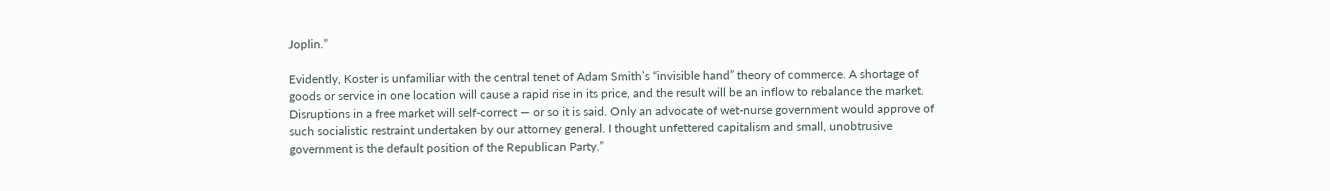Joplin.”

Evidently, Koster is unfamiliar with the central tenet of Adam Smith’s “invisible hand” theory of commerce. A shortage of goods or service in one location will cause a rapid rise in its price, and the result will be an inflow to rebalance the market. Disruptions in a free market will self-correct — or so it is said. Only an advocate of wet-nurse government would approve of such socialistic restraint undertaken by our attorney general. I thought unfettered capitalism and small, unobtrusive government is the default position of the Republican Party.”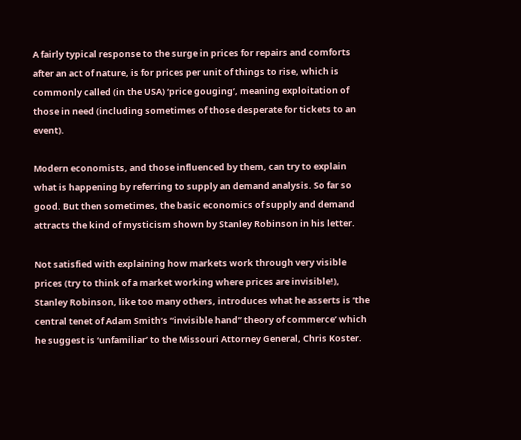A fairly typical response to the surge in prices for repairs and comforts after an act of nature, is for prices per unit of things to rise, which is commonly called (in the USA) ‘price gouging’, meaning exploitation of those in need (including sometimes of those desperate for tickets to an event).

Modern economists, and those influenced by them, can try to explain what is happening by referring to supply an demand analysis. So far so good. But then sometimes, the basic economics of supply and demand attracts the kind of mysticism shown by Stanley Robinson in his letter.

Not satisfied with explaining how markets work through very visible prices (try to think of a market working where prices are invisible!), Stanley Robinson, like too many others, introduces what he asserts is ‘the central tenet of Adam Smith’s “invisible hand” theory of commerce’ which he suggest is ‘unfamiliar’ to the Missouri Attorney General, Chris Koster.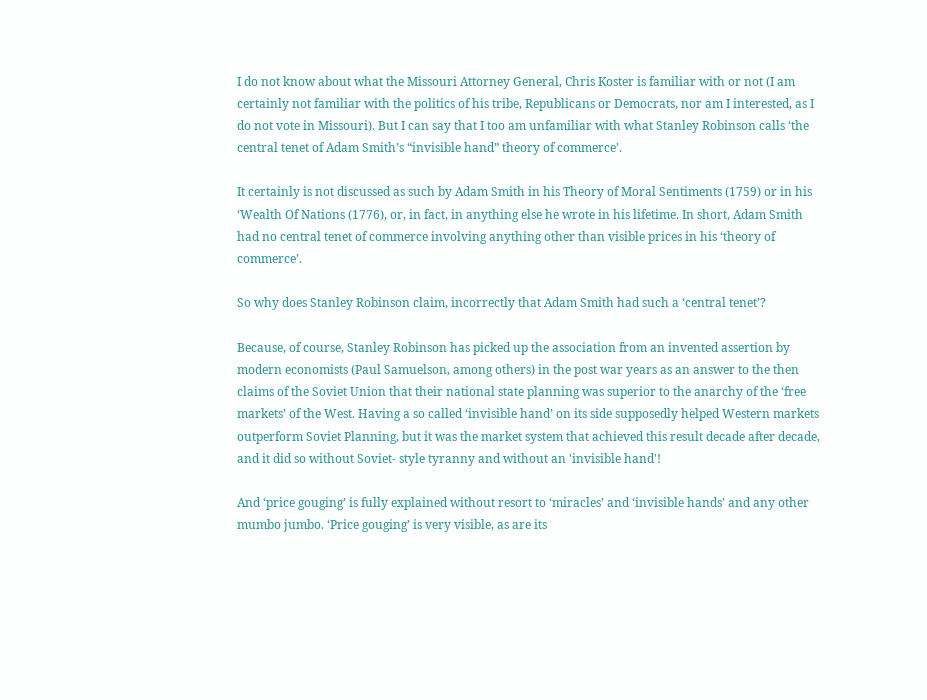I do not know about what the Missouri Attorney General, Chris Koster is familiar with or not (I am certainly not familiar with the politics of his tribe, Republicans or Democrats, nor am I interested, as I do not vote in Missouri). But I can say that I too am unfamiliar with what Stanley Robinson calls ‘the central tenet of Adam Smith’s “invisible hand” theory of commerce’.

It certainly is not discussed as such by Adam Smith in his Theory of Moral Sentiments (1759) or in his ‘Wealth Of Nations (1776), or, in fact, in anything else he wrote in his lifetime. In short, Adam Smith had no central tenet of commerce involving anything other than visible prices in his ‘theory of commerce’.

So why does Stanley Robinson claim, incorrectly that Adam Smith had such a ‘central tenet’?

Because, of course, Stanley Robinson has picked up the association from an invented assertion by modern economists (Paul Samuelson, among others) in the post war years as an answer to the then claims of the Soviet Union that their national state planning was superior to the anarchy of the ‘free markets’ of the West. Having a so called ‘invisible hand’ on its side supposedly helped Western markets outperform Soviet Planning, but it was the market system that achieved this result decade after decade, and it did so without Soviet- style tyranny and without an 'invisible hand'!

And ‘price gouging’ is fully explained without resort to ‘miracles’ and ‘invisible hands’ and any other mumbo jumbo. ‘Price gouging’ is very visible, as are its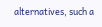alternatives, such a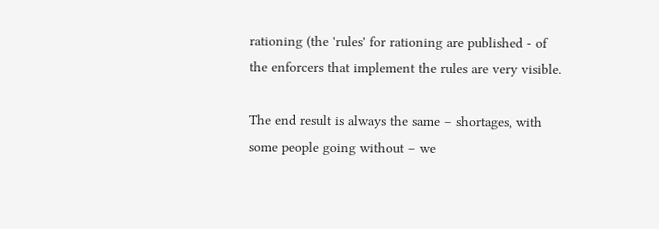rationing (the 'rules' for rationing are published - of the enforcers that implement the rules are very visible.

The end result is always the same – shortages, with some people going without – we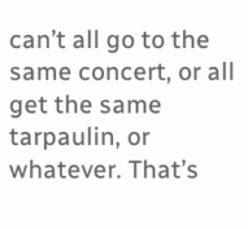can’t all go to the same concert, or all get the same tarpaulin, or whatever. That’s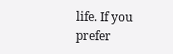life. If you prefer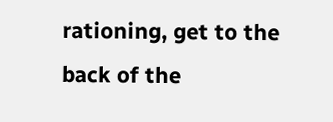rationing, get to the back of the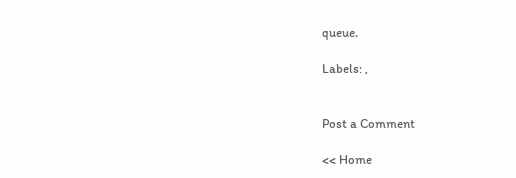queue.

Labels: ,


Post a Comment

<< Home